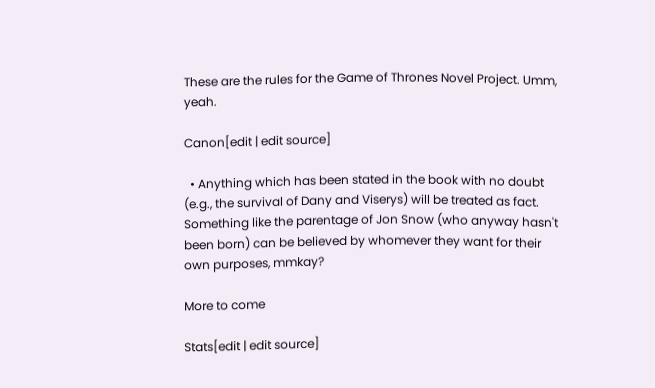These are the rules for the Game of Thrones Novel Project. Umm, yeah.

Canon[edit | edit source]

  • Anything which has been stated in the book with no doubt (e.g., the survival of Dany and Viserys) will be treated as fact. Something like the parentage of Jon Snow (who anyway hasn't been born) can be believed by whomever they want for their own purposes, mmkay?

More to come

Stats[edit | edit source]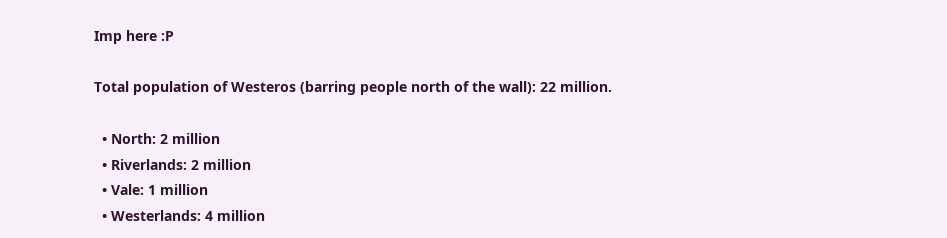Imp here :P

Total population of Westeros (barring people north of the wall): 22 million.

  • North: 2 million
  • Riverlands: 2 million
  • Vale: 1 million
  • Westerlands: 4 million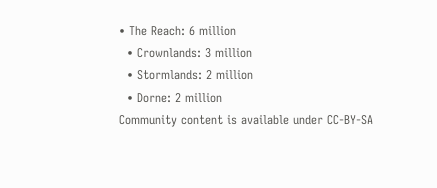• The Reach: 6 million
  • Crownlands: 3 million
  • Stormlands: 2 million
  • Dorne: 2 million
Community content is available under CC-BY-SA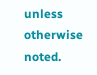unless otherwise noted.